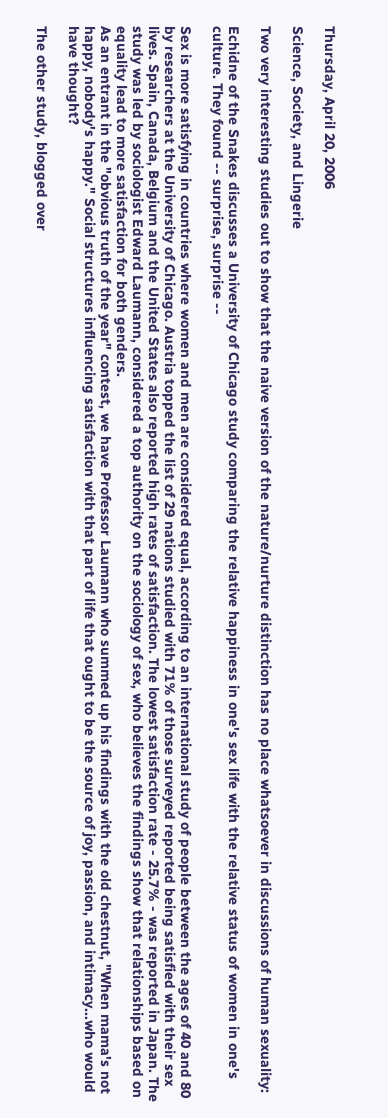Thursday, April 20, 2006

Science, Society, and Lingerie

Two very interesting studies out to show that the naive version of the nature/nurture distinction has no place whatsoever in discussions of human sexuality:

Echidne of the Snakes discusses a University of Chicago study comparing the relative happiness in one's sex life with the relative status of women in one's culture. They found -- surprise, surprise --

Sex is more satisfying in countries where women and men are considered equal, according to an international study of people between the ages of 40 and 80 by researchers at the University of Chicago. Austria topped the list of 29 nations studied with 71% of those surveyed reported being satisfied with their sex lives. Spain, Canada, Belgium and the United States also reported high rates of satisfaction. The lowest satisfaction rate - 25.7% - was reported in Japan. The study was led by sociologist Edward Laumann, considered a top authority on the sociology of sex, who believes the findings show that relationships based on equality lead to more satisfaction for both genders.
As an entrant in the "obvious truth of the year" contest, we have Professor Laumann who summed up his findings with the old chestnut, "When mama's not happy, nobody's happy." Social structures influencing satisfaction with that part of life that ought to be the source of joy, passion, and intimacy...who would have thought?

The other study, blogged over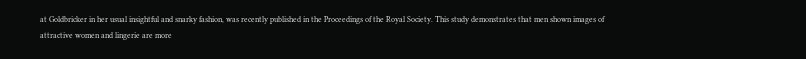at Goldbricker in her usual insightful and snarky fashion, was recently published in the Proceedings of the Royal Society. This study demonstrates that men shown images of attractive women and lingerie are more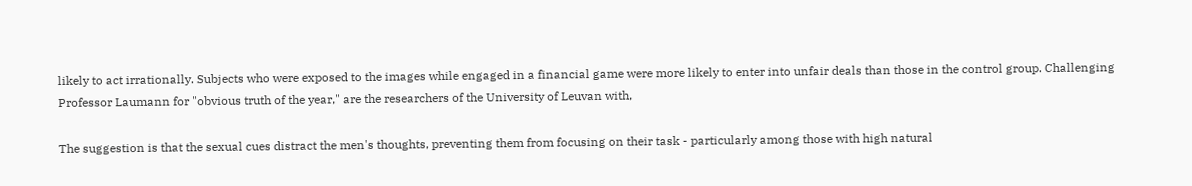likely to act irrationally. Subjects who were exposed to the images while engaged in a financial game were more likely to enter into unfair deals than those in the control group. Challenging Professor Laumann for "obvious truth of the year," are the researchers of the University of Leuvan with,

The suggestion is that the sexual cues distract the men's thoughts, preventing them from focusing on their task - particularly among those with high natural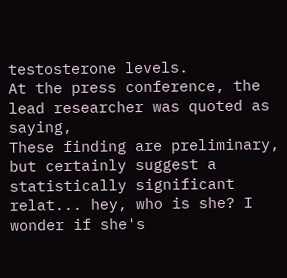testosterone levels.
At the press conference, the lead researcher was quoted as saying,
These finding are preliminary, but certainly suggest a statistically significant relat... hey, who is she? I wonder if she's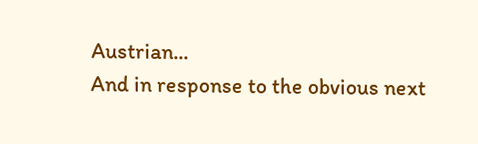Austrian...
And in response to the obvious next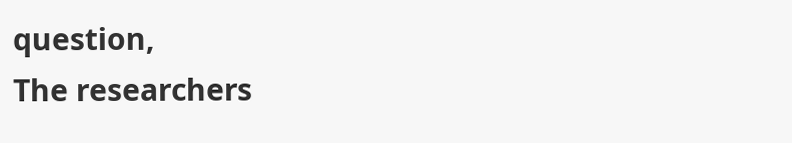question,
The researchers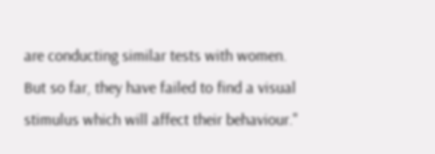are conducting similar tests with women. But so far, they have failed to find a visual stimulus which will affect their behaviour."